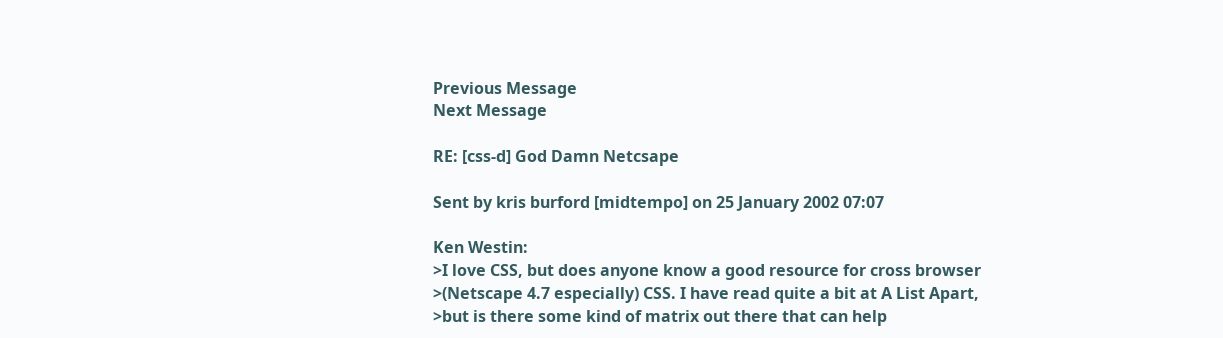Previous Message
Next Message

RE: [css-d] God Damn Netcsape

Sent by kris burford [midtempo] on 25 January 2002 07:07

Ken Westin:
>I love CSS, but does anyone know a good resource for cross browser
>(Netscape 4.7 especially) CSS. I have read quite a bit at A List Apart,
>but is there some kind of matrix out there that can help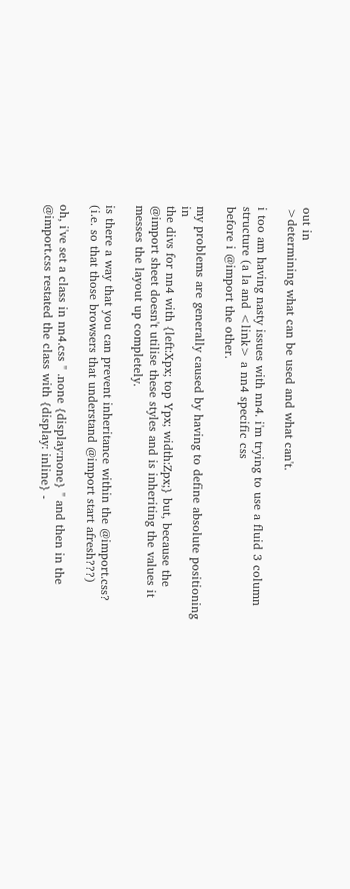out in
>determining what can be used and what can't.

i too am having nasty issues with nn4. i'm trying to use a fluid 3 column
structure (a la and <link> a nn4 specific css
before i @import the other.

my problems are generally caused by having to define absolute positioning in
the divs for nn4 with {left:Xpx; top Ypx; width:Zpx;} but, because the
@import sheet doesn't utilise these styles and is inheriting the values it
messes the layout up completely.

is there a way that you can prevent inheritance within the @import.css?
(i.e. so that those browsers that understand @import start afresh???)

oh, i've set a class in nn4.css " .none {display:none} " and then in the
@import.css restated the class with {display: inline} -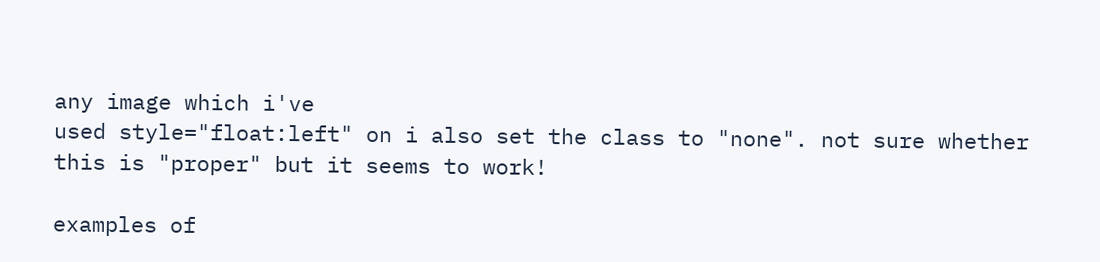any image which i've
used style="float:left" on i also set the class to "none". not sure whether
this is "proper" but it seems to work!

examples of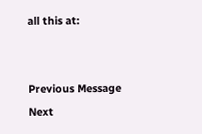all this at:


Previous Message
Next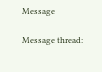Message

Message thread: